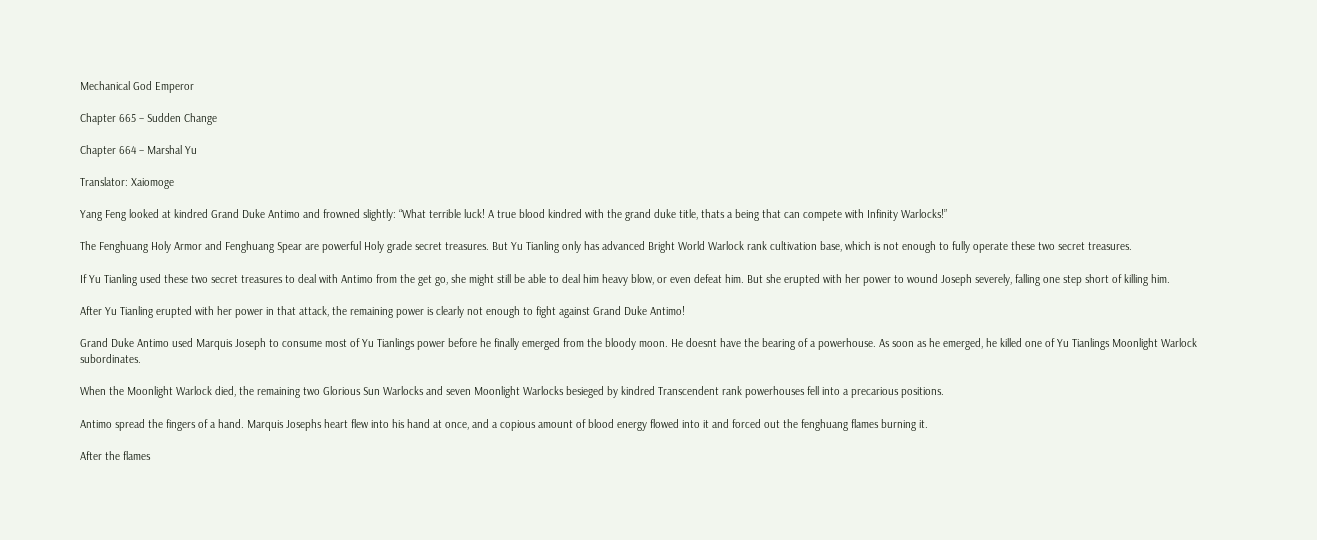Mechanical God Emperor

Chapter 665 – Sudden Change

Chapter 664 – Marshal Yu

Translator: Xaiomoge

Yang Feng looked at kindred Grand Duke Antimo and frowned slightly: “What terrible luck! A true blood kindred with the grand duke title, thats a being that can compete with Infinity Warlocks!”

The Fenghuang Holy Armor and Fenghuang Spear are powerful Holy grade secret treasures. But Yu Tianling only has advanced Bright World Warlock rank cultivation base, which is not enough to fully operate these two secret treasures.

If Yu Tianling used these two secret treasures to deal with Antimo from the get go, she might still be able to deal him heavy blow, or even defeat him. But she erupted with her power to wound Joseph severely, falling one step short of killing him.

After Yu Tianling erupted with her power in that attack, the remaining power is clearly not enough to fight against Grand Duke Antimo!

Grand Duke Antimo used Marquis Joseph to consume most of Yu Tianlings power before he finally emerged from the bloody moon. He doesnt have the bearing of a powerhouse. As soon as he emerged, he killed one of Yu Tianlings Moonlight Warlock subordinates.

When the Moonlight Warlock died, the remaining two Glorious Sun Warlocks and seven Moonlight Warlocks besieged by kindred Transcendent rank powerhouses fell into a precarious positions.

Antimo spread the fingers of a hand. Marquis Josephs heart flew into his hand at once, and a copious amount of blood energy flowed into it and forced out the fenghuang flames burning it.

After the flames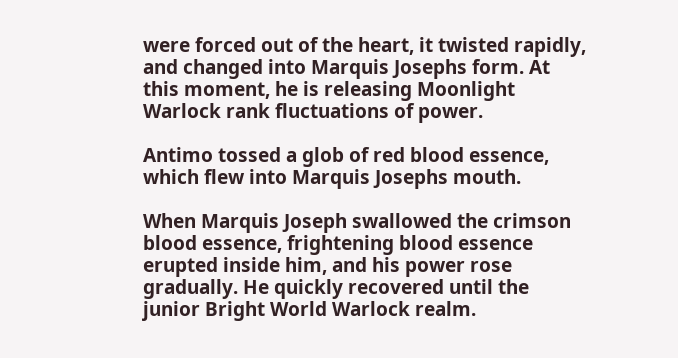were forced out of the heart, it twisted rapidly, and changed into Marquis Josephs form. At this moment, he is releasing Moonlight Warlock rank fluctuations of power.

Antimo tossed a glob of red blood essence, which flew into Marquis Josephs mouth.

When Marquis Joseph swallowed the crimson blood essence, frightening blood essence erupted inside him, and his power rose gradually. He quickly recovered until the junior Bright World Warlock realm.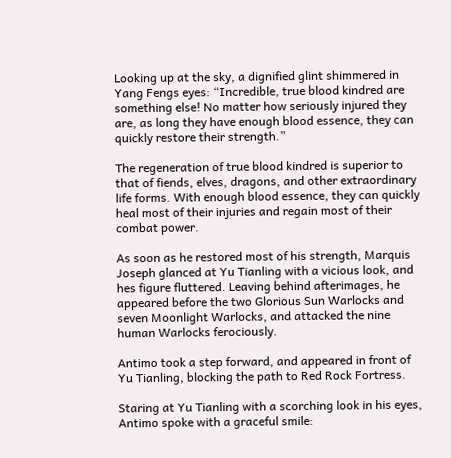Looking up at the sky, a dignified glint shimmered in Yang Fengs eyes: “Incredible, true blood kindred are something else! No matter how seriously injured they are, as long they have enough blood essence, they can quickly restore their strength.”

The regeneration of true blood kindred is superior to that of fiends, elves, dragons, and other extraordinary life forms. With enough blood essence, they can quickly heal most of their injuries and regain most of their combat power.

As soon as he restored most of his strength, Marquis Joseph glanced at Yu Tianling with a vicious look, and hes figure fluttered. Leaving behind afterimages, he appeared before the two Glorious Sun Warlocks and seven Moonlight Warlocks, and attacked the nine human Warlocks ferociously.

Antimo took a step forward, and appeared in front of Yu Tianling, blocking the path to Red Rock Fortress.

Staring at Yu Tianling with a scorching look in his eyes, Antimo spoke with a graceful smile: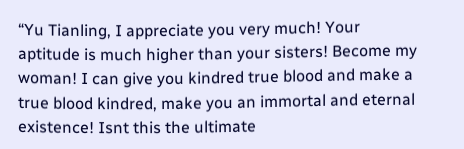“Yu Tianling, I appreciate you very much! Your aptitude is much higher than your sisters! Become my woman! I can give you kindred true blood and make a true blood kindred, make you an immortal and eternal existence! Isnt this the ultimate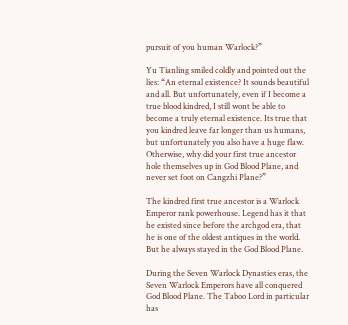pursuit of you human Warlock?”

Yu Tianling smiled coldly and pointed out the lies: “An eternal existence? It sounds beautiful and all. But unfortunately, even if I become a true blood kindred, I still wont be able to become a truly eternal existence. Its true that you kindred leave far longer than us humans, but unfortunately you also have a huge flaw. Otherwise, why did your first true ancestor hole themselves up in God Blood Plane, and never set foot on Cangzhi Plane?”

The kindred first true ancestor is a Warlock Emperor rank powerhouse. Legend has it that he existed since before the archgod era, that he is one of the oldest antiques in the world. But he always stayed in the God Blood Plane.

During the Seven Warlock Dynasties eras, the Seven Warlock Emperors have all conquered God Blood Plane. The Taboo Lord in particular has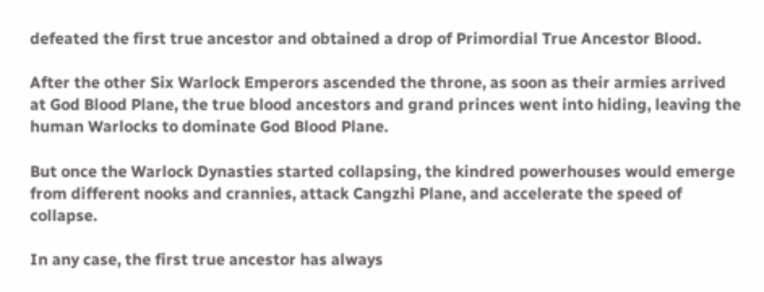defeated the first true ancestor and obtained a drop of Primordial True Ancestor Blood.

After the other Six Warlock Emperors ascended the throne, as soon as their armies arrived at God Blood Plane, the true blood ancestors and grand princes went into hiding, leaving the human Warlocks to dominate God Blood Plane.

But once the Warlock Dynasties started collapsing, the kindred powerhouses would emerge from different nooks and crannies, attack Cangzhi Plane, and accelerate the speed of collapse.

In any case, the first true ancestor has always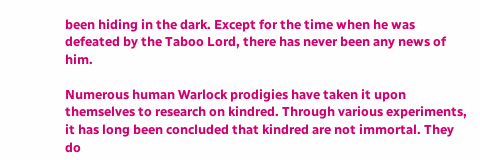been hiding in the dark. Except for the time when he was defeated by the Taboo Lord, there has never been any news of him.

Numerous human Warlock prodigies have taken it upon themselves to research on kindred. Through various experiments, it has long been concluded that kindred are not immortal. They do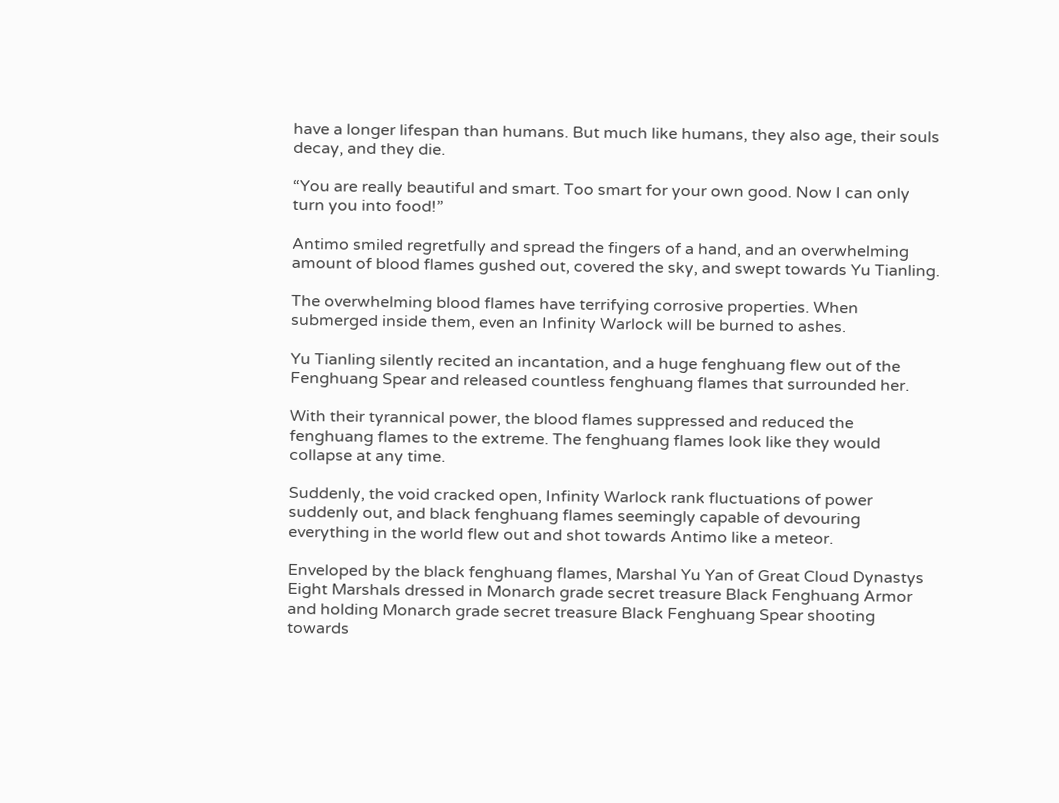have a longer lifespan than humans. But much like humans, they also age, their souls decay, and they die.

“You are really beautiful and smart. Too smart for your own good. Now I can only turn you into food!”

Antimo smiled regretfully and spread the fingers of a hand, and an overwhelming amount of blood flames gushed out, covered the sky, and swept towards Yu Tianling.

The overwhelming blood flames have terrifying corrosive properties. When submerged inside them, even an Infinity Warlock will be burned to ashes.

Yu Tianling silently recited an incantation, and a huge fenghuang flew out of the Fenghuang Spear and released countless fenghuang flames that surrounded her.

With their tyrannical power, the blood flames suppressed and reduced the fenghuang flames to the extreme. The fenghuang flames look like they would collapse at any time.

Suddenly, the void cracked open, Infinity Warlock rank fluctuations of power suddenly out, and black fenghuang flames seemingly capable of devouring everything in the world flew out and shot towards Antimo like a meteor.

Enveloped by the black fenghuang flames, Marshal Yu Yan of Great Cloud Dynastys Eight Marshals dressed in Monarch grade secret treasure Black Fenghuang Armor and holding Monarch grade secret treasure Black Fenghuang Spear shooting towards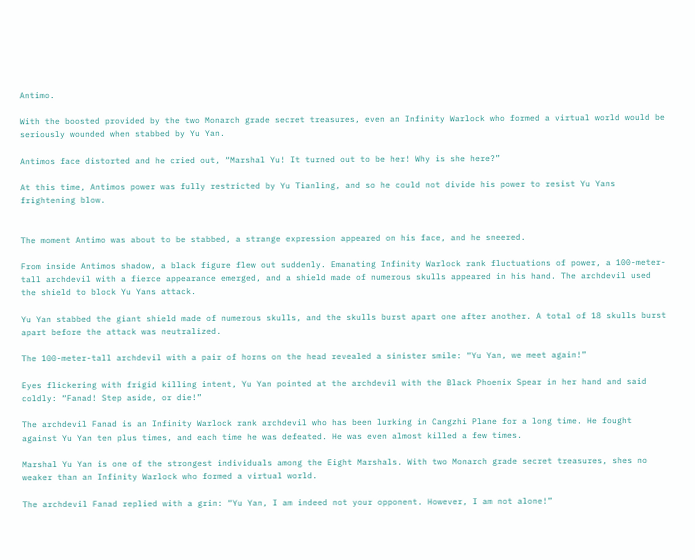Antimo.

With the boosted provided by the two Monarch grade secret treasures, even an Infinity Warlock who formed a virtual world would be seriously wounded when stabbed by Yu Yan.

Antimos face distorted and he cried out, “Marshal Yu! It turned out to be her! Why is she here?”

At this time, Antimos power was fully restricted by Yu Tianling, and so he could not divide his power to resist Yu Yans frightening blow.


The moment Antimo was about to be stabbed, a strange expression appeared on his face, and he sneered.

From inside Antimos shadow, a black figure flew out suddenly. Emanating Infinity Warlock rank fluctuations of power, a 100-meter-tall archdevil with a fierce appearance emerged, and a shield made of numerous skulls appeared in his hand. The archdevil used the shield to block Yu Yans attack.

Yu Yan stabbed the giant shield made of numerous skulls, and the skulls burst apart one after another. A total of 18 skulls burst apart before the attack was neutralized.

The 100-meter-tall archdevil with a pair of horns on the head revealed a sinister smile: “Yu Yan, we meet again!”

Eyes flickering with frigid killing intent, Yu Yan pointed at the archdevil with the Black Phoenix Spear in her hand and said coldly: “Fanad! Step aside, or die!”

The archdevil Fanad is an Infinity Warlock rank archdevil who has been lurking in Cangzhi Plane for a long time. He fought against Yu Yan ten plus times, and each time he was defeated. He was even almost killed a few times.

Marshal Yu Yan is one of the strongest individuals among the Eight Marshals. With two Monarch grade secret treasures, shes no weaker than an Infinity Warlock who formed a virtual world.

The archdevil Fanad replied with a grin: “Yu Yan, I am indeed not your opponent. However, I am not alone!”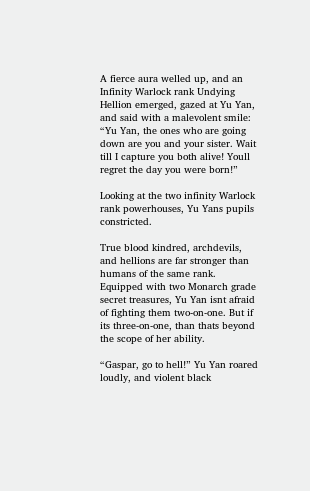A fierce aura welled up, and an Infinity Warlock rank Undying Hellion emerged, gazed at Yu Yan, and said with a malevolent smile: “Yu Yan, the ones who are going down are you and your sister. Wait till I capture you both alive! Youll regret the day you were born!”

Looking at the two infinity Warlock rank powerhouses, Yu Yans pupils constricted.

True blood kindred, archdevils, and hellions are far stronger than humans of the same rank. Equipped with two Monarch grade secret treasures, Yu Yan isnt afraid of fighting them two-on-one. But if its three-on-one, than thats beyond the scope of her ability.

“Gaspar, go to hell!” Yu Yan roared loudly, and violent black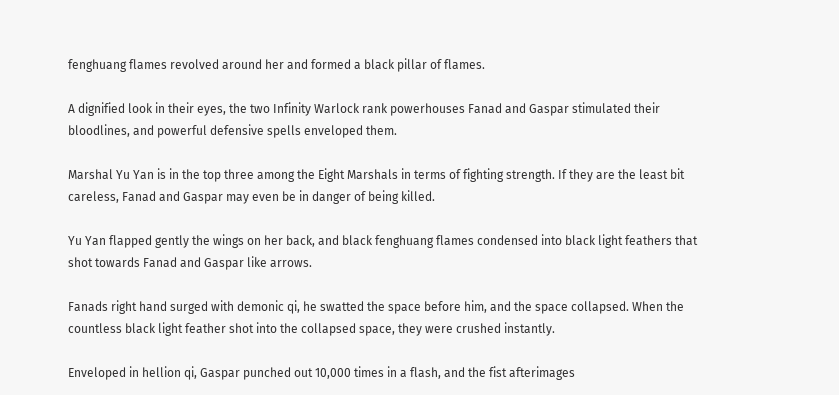fenghuang flames revolved around her and formed a black pillar of flames.

A dignified look in their eyes, the two Infinity Warlock rank powerhouses Fanad and Gaspar stimulated their bloodlines, and powerful defensive spells enveloped them.

Marshal Yu Yan is in the top three among the Eight Marshals in terms of fighting strength. If they are the least bit careless, Fanad and Gaspar may even be in danger of being killed.

Yu Yan flapped gently the wings on her back, and black fenghuang flames condensed into black light feathers that shot towards Fanad and Gaspar like arrows.

Fanads right hand surged with demonic qi, he swatted the space before him, and the space collapsed. When the countless black light feather shot into the collapsed space, they were crushed instantly.

Enveloped in hellion qi, Gaspar punched out 10,000 times in a flash, and the fist afterimages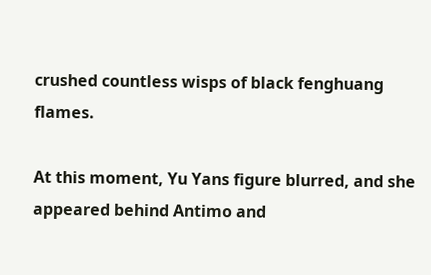crushed countless wisps of black fenghuang flames.

At this moment, Yu Yans figure blurred, and she appeared behind Antimo and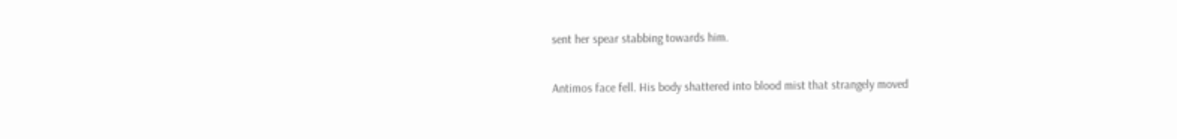sent her spear stabbing towards him.

Antimos face fell. His body shattered into blood mist that strangely moved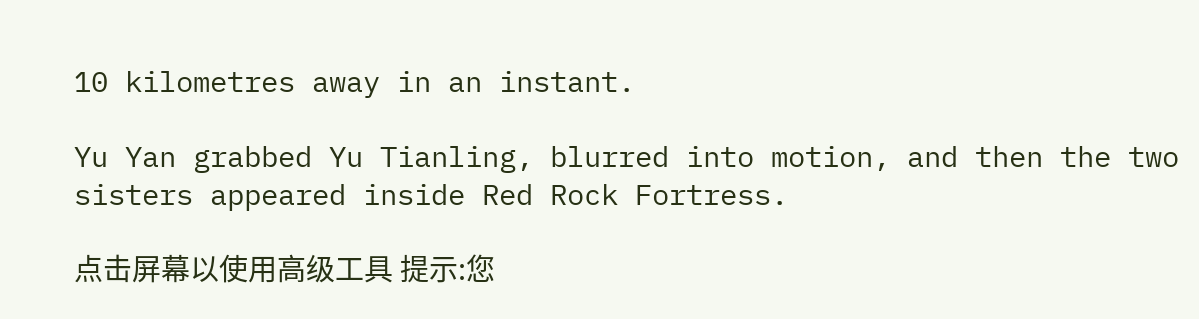10 kilometres away in an instant.

Yu Yan grabbed Yu Tianling, blurred into motion, and then the two sisters appeared inside Red Rock Fortress.

点击屏幕以使用高级工具 提示:您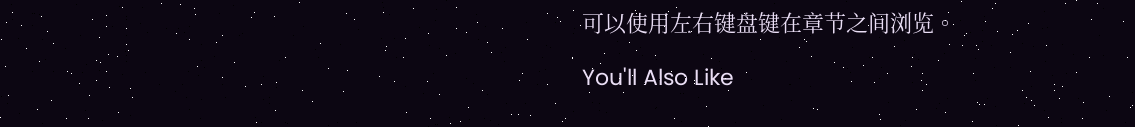可以使用左右键盘键在章节之间浏览。

You'll Also Like